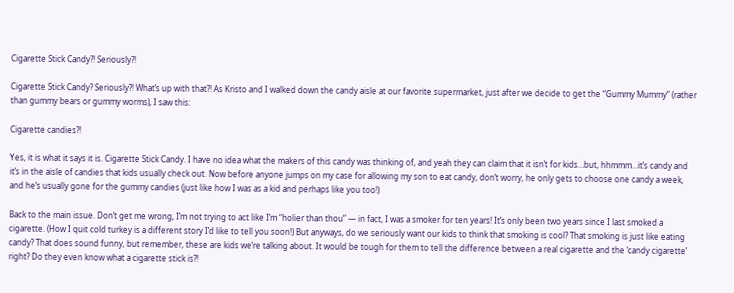Cigarette Stick Candy?! Seriously?!

Cigarette Stick Candy? Seriously?! What’s up with that?! As Kristo and I walked down the candy aisle at our favorite supermarket, just after we decide to get the “Gummy Mummy” (rather than gummy bears or gummy worms), I saw this:

Cigarette candies?!

Yes, it is what it says it is. Cigarette Stick Candy. I have no idea what the makers of this candy was thinking of, and yeah they can claim that it isn’t for kids…but, hhmmm…it’s candy and it’s in the aisle of candies that kids usually check out. Now before anyone jumps on my case for allowing my son to eat candy, don’t worry, he only gets to choose one candy a week, and he’s usually gone for the gummy candies (just like how I was as a kid and perhaps like you too!)

Back to the main issue. Don’t get me wrong, I’m not trying to act like I’m “holier than thou” — in fact, I was a smoker for ten years! It’s only been two years since I last smoked a cigarette. (How I quit cold turkey is a different story I’d like to tell you soon!) But anyways, do we seriously want our kids to think that smoking is cool? That smoking is just like eating candy? That does sound funny, but remember, these are kids we’re talking about. It would be tough for them to tell the difference between a real cigarette and the ‘candy cigarette’ right? Do they even know what a cigarette stick is?!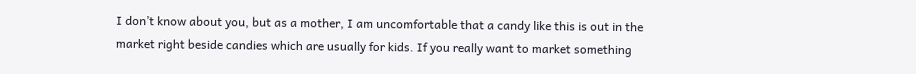I don’t know about you, but as a mother, I am uncomfortable that a candy like this is out in the market right beside candies which are usually for kids. If you really want to market something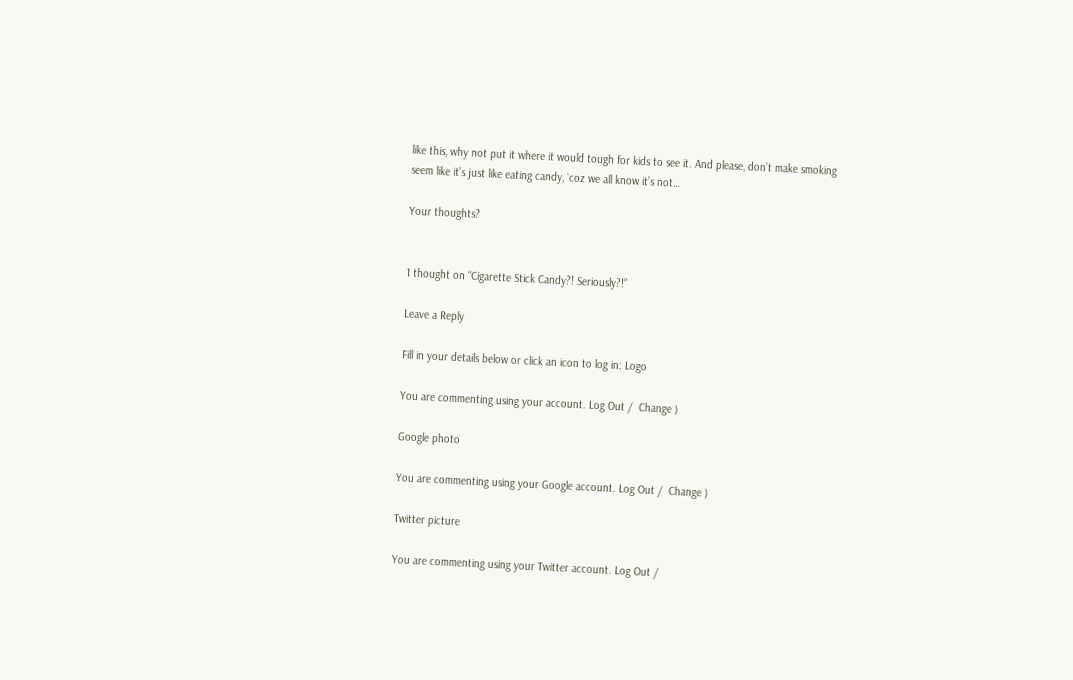like this, why not put it where it would tough for kids to see it. And please, don’t make smoking seem like it’s just like eating candy, `coz we all know it’s not…

Your thoughts?


1 thought on “Cigarette Stick Candy?! Seriously?!”

Leave a Reply

Fill in your details below or click an icon to log in: Logo

You are commenting using your account. Log Out /  Change )

Google photo

You are commenting using your Google account. Log Out /  Change )

Twitter picture

You are commenting using your Twitter account. Log Out /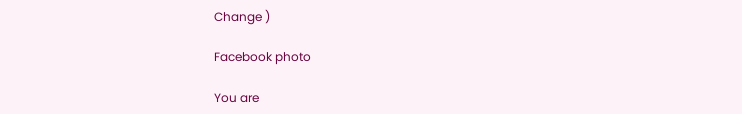Change )

Facebook photo

You are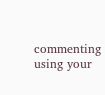commenting using your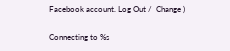Facebook account. Log Out /  Change )

Connecting to %s